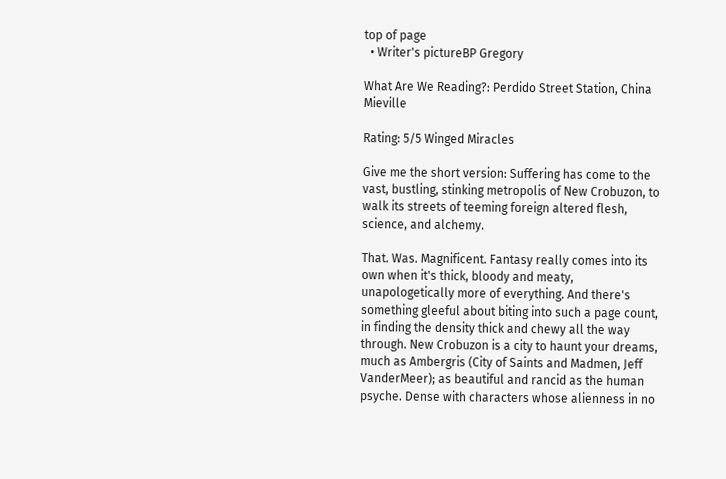top of page
  • Writer's pictureBP Gregory

What Are We Reading?: Perdido Street Station, China Mieville

Rating: 5/5 Winged Miracles

Give me the short version: Suffering has come to the vast, bustling, stinking metropolis of New Crobuzon, to walk its streets of teeming foreign altered flesh, science, and alchemy.

That. Was. Magnificent. Fantasy really comes into its own when it's thick, bloody and meaty, unapologetically more of everything. And there's something gleeful about biting into such a page count, in finding the density thick and chewy all the way through. New Crobuzon is a city to haunt your dreams, much as Ambergris (City of Saints and Madmen, Jeff VanderMeer); as beautiful and rancid as the human psyche. Dense with characters whose alienness in no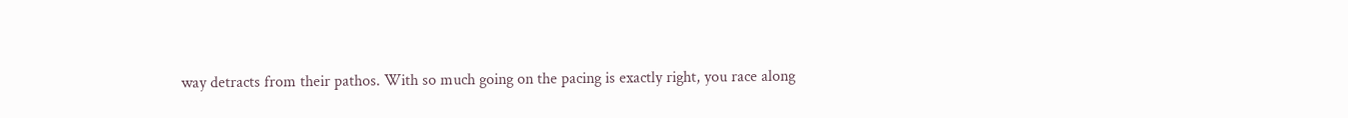way detracts from their pathos. With so much going on the pacing is exactly right, you race along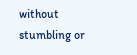without stumbling or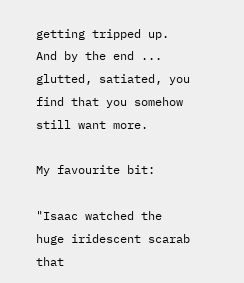getting tripped up. And by the end ... glutted, satiated, you find that you somehow still want more.

My favourite bit:

"Isaac watched the huge iridescent scarab that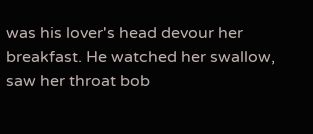was his lover's head devour her breakfast. He watched her swallow, saw her throat bob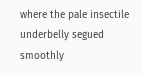where the pale insectile underbelly segued smoothly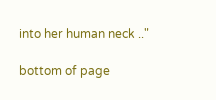into her human neck .."

bottom of page